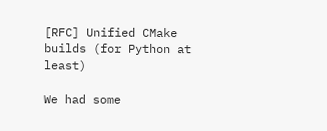[RFC] Unified CMake builds (for Python at least)

We had some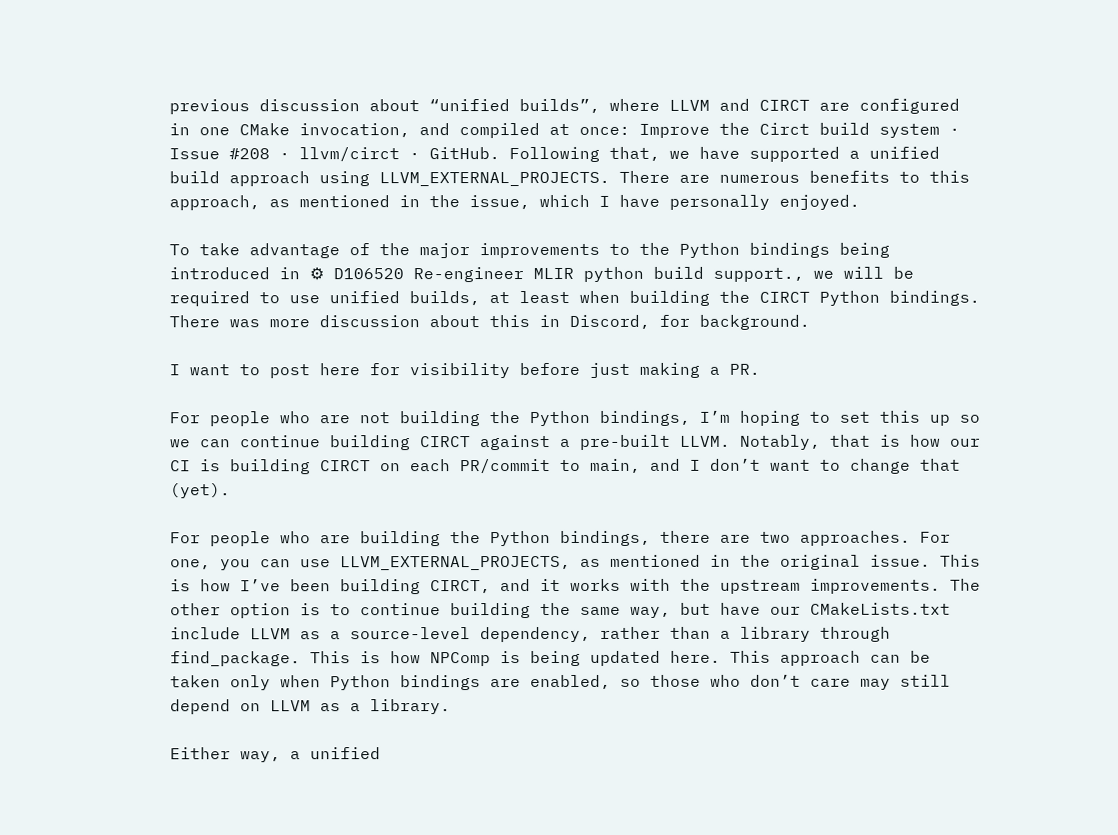previous discussion about “unified builds”, where LLVM and CIRCT are configured in one CMake invocation, and compiled at once: Improve the Circt build system · Issue #208 · llvm/circt · GitHub. Following that, we have supported a unified build approach using LLVM_EXTERNAL_PROJECTS. There are numerous benefits to this approach, as mentioned in the issue, which I have personally enjoyed.

To take advantage of the major improvements to the Python bindings being introduced in ⚙ D106520 Re-engineer MLIR python build support., we will be required to use unified builds, at least when building the CIRCT Python bindings. There was more discussion about this in Discord, for background.

I want to post here for visibility before just making a PR.

For people who are not building the Python bindings, I’m hoping to set this up so we can continue building CIRCT against a pre-built LLVM. Notably, that is how our CI is building CIRCT on each PR/commit to main, and I don’t want to change that (yet).

For people who are building the Python bindings, there are two approaches. For one, you can use LLVM_EXTERNAL_PROJECTS, as mentioned in the original issue. This is how I’ve been building CIRCT, and it works with the upstream improvements. The other option is to continue building the same way, but have our CMakeLists.txt include LLVM as a source-level dependency, rather than a library through find_package. This is how NPComp is being updated here. This approach can be taken only when Python bindings are enabled, so those who don’t care may still depend on LLVM as a library.

Either way, a unified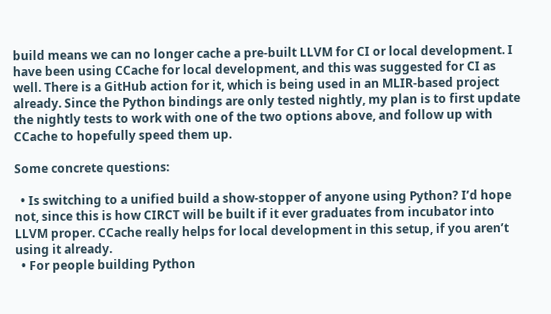build means we can no longer cache a pre-built LLVM for CI or local development. I have been using CCache for local development, and this was suggested for CI as well. There is a GitHub action for it, which is being used in an MLIR-based project already. Since the Python bindings are only tested nightly, my plan is to first update the nightly tests to work with one of the two options above, and follow up with CCache to hopefully speed them up.

Some concrete questions:

  • Is switching to a unified build a show-stopper of anyone using Python? I’d hope not, since this is how CIRCT will be built if it ever graduates from incubator into LLVM proper. CCache really helps for local development in this setup, if you aren’t using it already.
  • For people building Python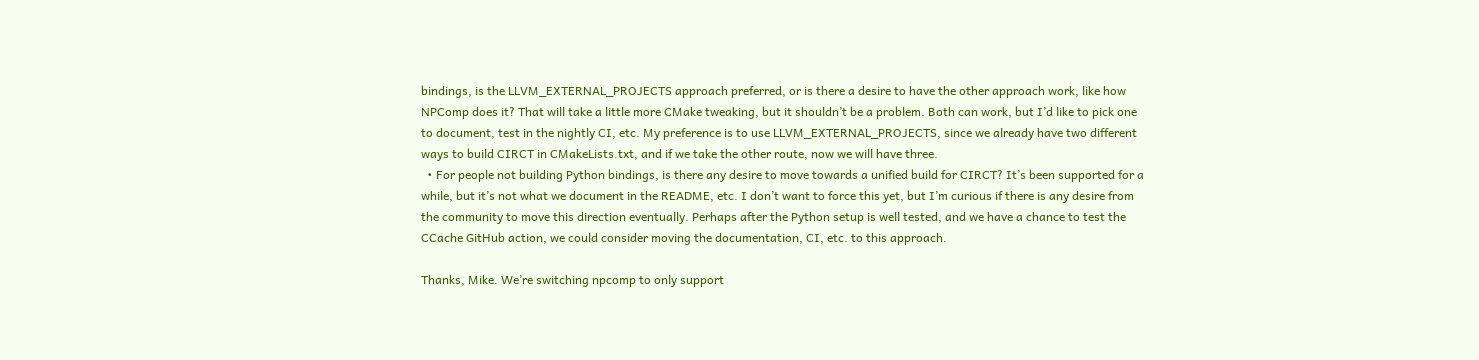bindings, is the LLVM_EXTERNAL_PROJECTS approach preferred, or is there a desire to have the other approach work, like how NPComp does it? That will take a little more CMake tweaking, but it shouldn’t be a problem. Both can work, but I’d like to pick one to document, test in the nightly CI, etc. My preference is to use LLVM_EXTERNAL_PROJECTS, since we already have two different ways to build CIRCT in CMakeLists.txt, and if we take the other route, now we will have three.
  • For people not building Python bindings, is there any desire to move towards a unified build for CIRCT? It’s been supported for a while, but it’s not what we document in the README, etc. I don’t want to force this yet, but I’m curious if there is any desire from the community to move this direction eventually. Perhaps after the Python setup is well tested, and we have a chance to test the CCache GitHub action, we could consider moving the documentation, CI, etc. to this approach.

Thanks, Mike. We’re switching npcomp to only support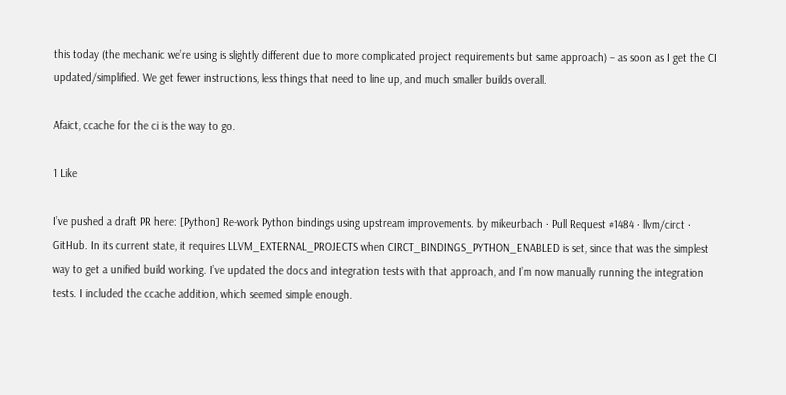this today (the mechanic we’re using is slightly different due to more complicated project requirements but same approach) – as soon as I get the CI updated/simplified. We get fewer instructions, less things that need to line up, and much smaller builds overall.

Afaict, ccache for the ci is the way to go.

1 Like

I’ve pushed a draft PR here: [Python] Re-work Python bindings using upstream improvements. by mikeurbach · Pull Request #1484 · llvm/circt · GitHub. In its current state, it requires LLVM_EXTERNAL_PROJECTS when CIRCT_BINDINGS_PYTHON_ENABLED is set, since that was the simplest way to get a unified build working. I’ve updated the docs and integration tests with that approach, and I’m now manually running the integration tests. I included the ccache addition, which seemed simple enough.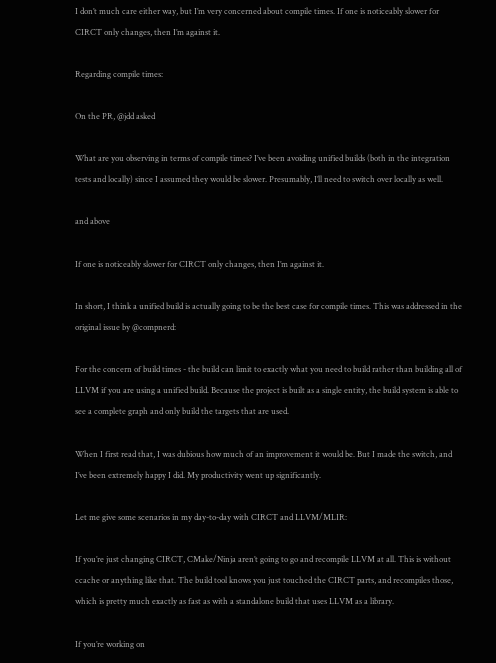I don’t much care either way, but I’m very concerned about compile times. If one is noticeably slower for CIRCT only changes, then I’m against it.

Regarding compile times:

On the PR, @jdd asked

What are you observing in terms of compile times? I’ve been avoiding unified builds (both in the integration tests and locally) since I assumed they would be slower. Presumably, I’ll need to switch over locally as well.

and above

If one is noticeably slower for CIRCT only changes, then I’m against it.

In short, I think a unified build is actually going to be the best case for compile times. This was addressed in the original issue by @compnerd:

For the concern of build times - the build can limit to exactly what you need to build rather than building all of LLVM if you are using a unified build. Because the project is built as a single entity, the build system is able to see a complete graph and only build the targets that are used.

When I first read that, I was dubious how much of an improvement it would be. But I made the switch, and I’ve been extremely happy I did. My productivity went up significantly.

Let me give some scenarios in my day-to-day with CIRCT and LLVM/MLIR:

If you’re just changing CIRCT, CMake/Ninja aren’t going to go and recompile LLVM at all. This is without ccache or anything like that. The build tool knows you just touched the CIRCT parts, and recompiles those, which is pretty much exactly as fast as with a standalone build that uses LLVM as a library.

If you’re working on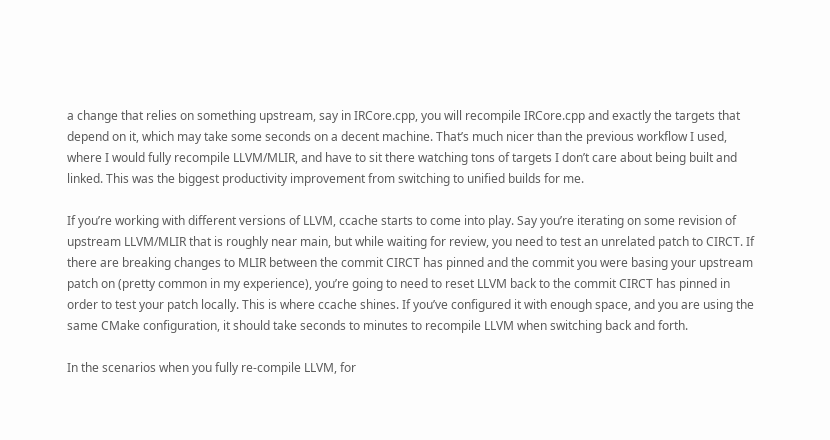a change that relies on something upstream, say in IRCore.cpp, you will recompile IRCore.cpp and exactly the targets that depend on it, which may take some seconds on a decent machine. That’s much nicer than the previous workflow I used, where I would fully recompile LLVM/MLIR, and have to sit there watching tons of targets I don’t care about being built and linked. This was the biggest productivity improvement from switching to unified builds for me.

If you’re working with different versions of LLVM, ccache starts to come into play. Say you’re iterating on some revision of upstream LLVM/MLIR that is roughly near main, but while waiting for review, you need to test an unrelated patch to CIRCT. If there are breaking changes to MLIR between the commit CIRCT has pinned and the commit you were basing your upstream patch on (pretty common in my experience), you’re going to need to reset LLVM back to the commit CIRCT has pinned in order to test your patch locally. This is where ccache shines. If you’ve configured it with enough space, and you are using the same CMake configuration, it should take seconds to minutes to recompile LLVM when switching back and forth.

In the scenarios when you fully re-compile LLVM, for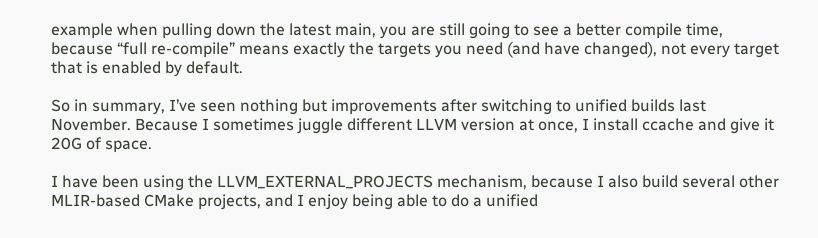example when pulling down the latest main, you are still going to see a better compile time, because “full re-compile” means exactly the targets you need (and have changed), not every target that is enabled by default.

So in summary, I’ve seen nothing but improvements after switching to unified builds last November. Because I sometimes juggle different LLVM version at once, I install ccache and give it 20G of space.

I have been using the LLVM_EXTERNAL_PROJECTS mechanism, because I also build several other MLIR-based CMake projects, and I enjoy being able to do a unified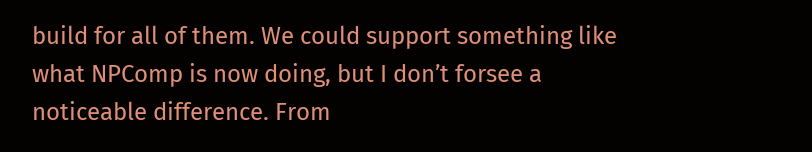build for all of them. We could support something like what NPComp is now doing, but I don’t forsee a noticeable difference. From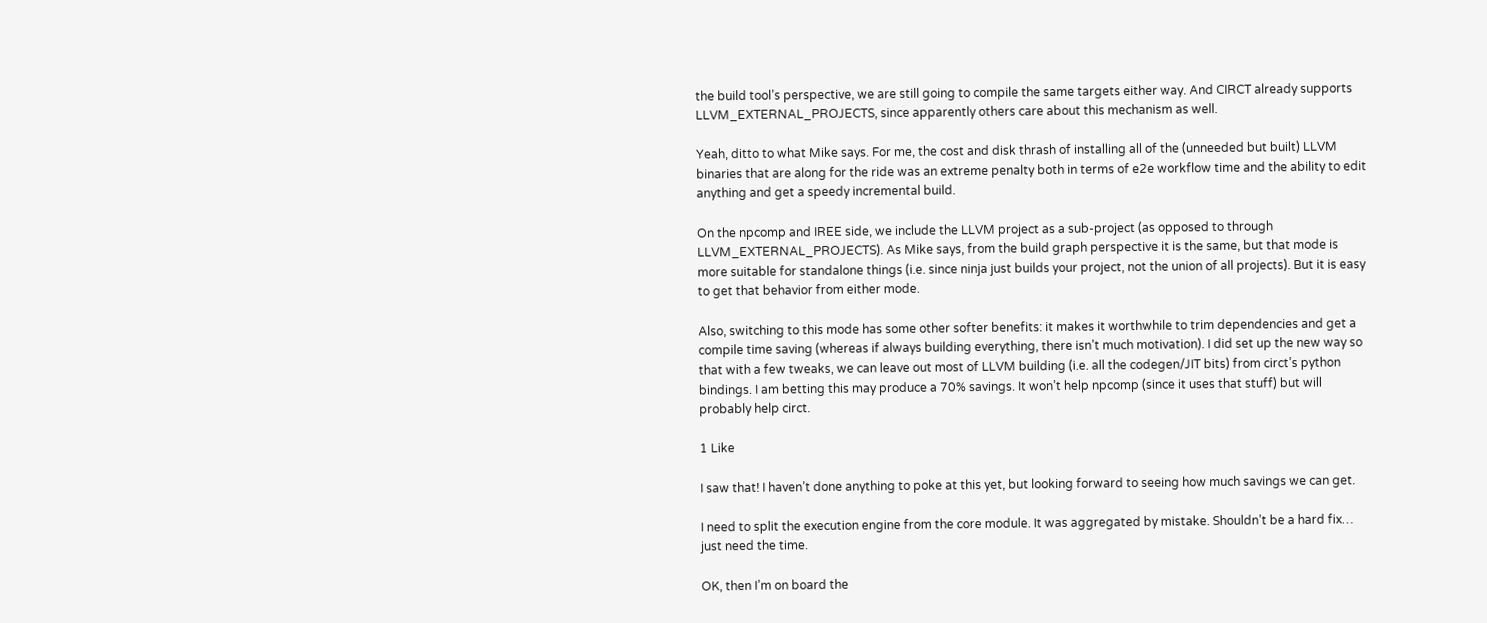the build tool’s perspective, we are still going to compile the same targets either way. And CIRCT already supports LLVM_EXTERNAL_PROJECTS, since apparently others care about this mechanism as well.

Yeah, ditto to what Mike says. For me, the cost and disk thrash of installing all of the (unneeded but built) LLVM binaries that are along for the ride was an extreme penalty both in terms of e2e workflow time and the ability to edit anything and get a speedy incremental build.

On the npcomp and IREE side, we include the LLVM project as a sub-project (as opposed to through LLVM_EXTERNAL_PROJECTS). As Mike says, from the build graph perspective it is the same, but that mode is more suitable for standalone things (i.e. since ninja just builds your project, not the union of all projects). But it is easy to get that behavior from either mode.

Also, switching to this mode has some other softer benefits: it makes it worthwhile to trim dependencies and get a compile time saving (whereas if always building everything, there isn’t much motivation). I did set up the new way so that with a few tweaks, we can leave out most of LLVM building (i.e. all the codegen/JIT bits) from circt’s python bindings. I am betting this may produce a 70% savings. It won’t help npcomp (since it uses that stuff) but will probably help circt.

1 Like

I saw that! I haven’t done anything to poke at this yet, but looking forward to seeing how much savings we can get.

I need to split the execution engine from the core module. It was aggregated by mistake. Shouldn’t be a hard fix… just need the time.

OK, then I’m on board the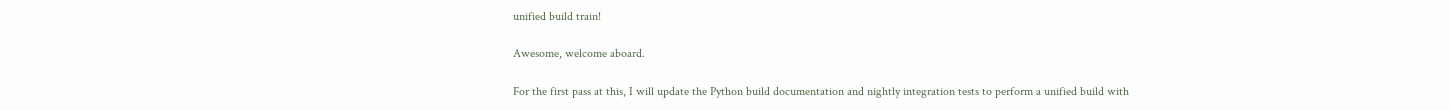unified build train!

Awesome, welcome aboard.

For the first pass at this, I will update the Python build documentation and nightly integration tests to perform a unified build with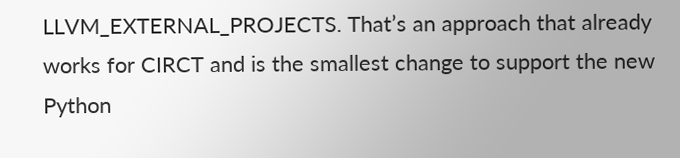LLVM_EXTERNAL_PROJECTS. That’s an approach that already works for CIRCT and is the smallest change to support the new Python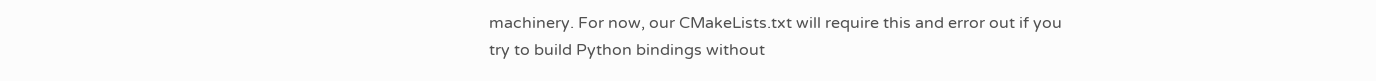machinery. For now, our CMakeLists.txt will require this and error out if you try to build Python bindings without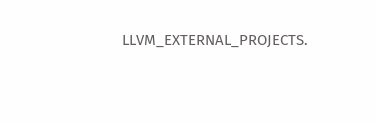LLVM_EXTERNAL_PROJECTS.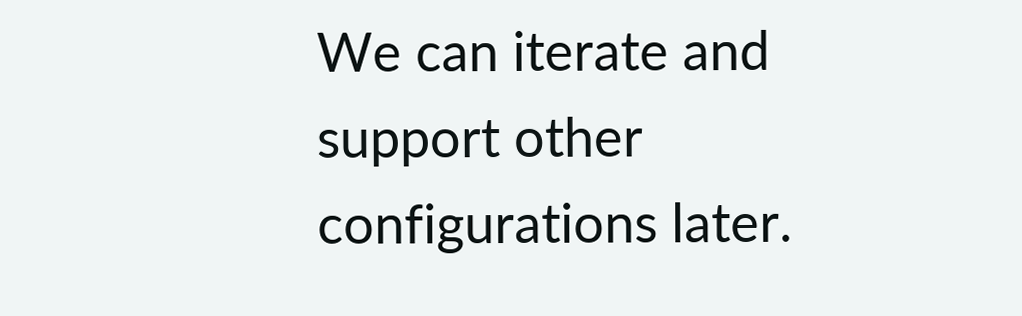We can iterate and support other configurations later.